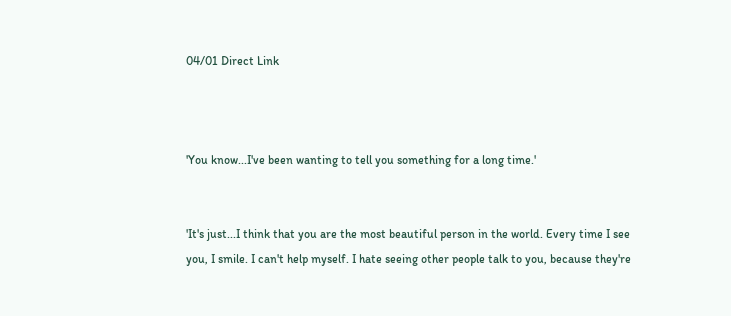04/01 Direct Link



'You know...I've been wanting to tell you something for a long time.'


'It's just...I think that you are the most beautiful person in the world. Every time I see you, I smile. I can't help myself. I hate seeing other people talk to you, because they're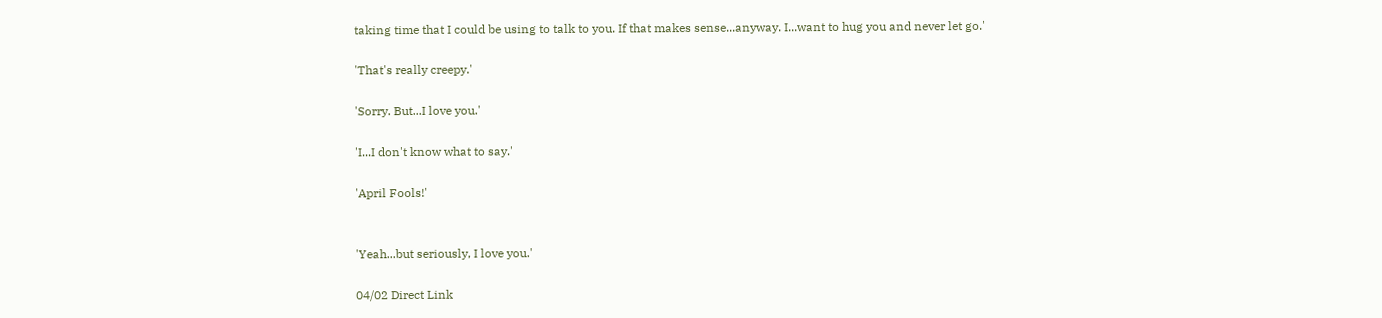taking time that I could be using to talk to you. If that makes sense...anyway. I...want to hug you and never let go.'

'That's really creepy.'

'Sorry. But...I love you.'

'I...I don't know what to say.'

'April Fools!'


'Yeah...but seriously, I love you.'

04/02 Direct Link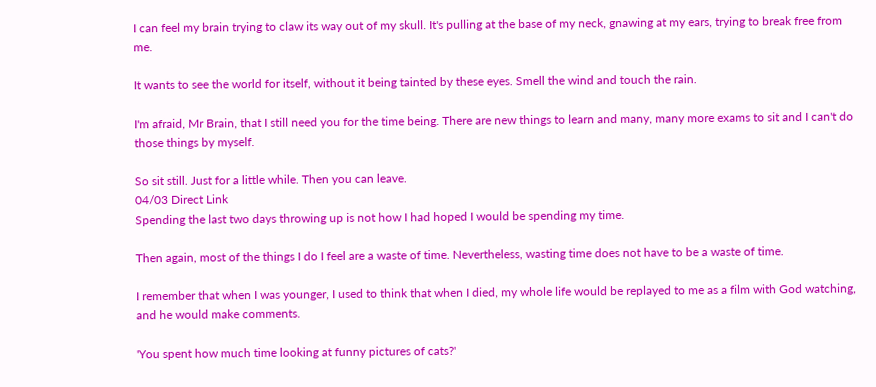I can feel my brain trying to claw its way out of my skull. It's pulling at the base of my neck, gnawing at my ears, trying to break free from me.

It wants to see the world for itself, without it being tainted by these eyes. Smell the wind and touch the rain.

I'm afraid, Mr Brain, that I still need you for the time being. There are new things to learn and many, many more exams to sit and I can't do those things by myself.

So sit still. Just for a little while. Then you can leave.
04/03 Direct Link
Spending the last two days throwing up is not how I had hoped I would be spending my time.

Then again, most of the things I do I feel are a waste of time. Nevertheless, wasting time does not have to be a waste of time.

I remember that when I was younger, I used to think that when I died, my whole life would be replayed to me as a film with God watching, and he would make comments.

'You spent how much time looking at funny pictures of cats?'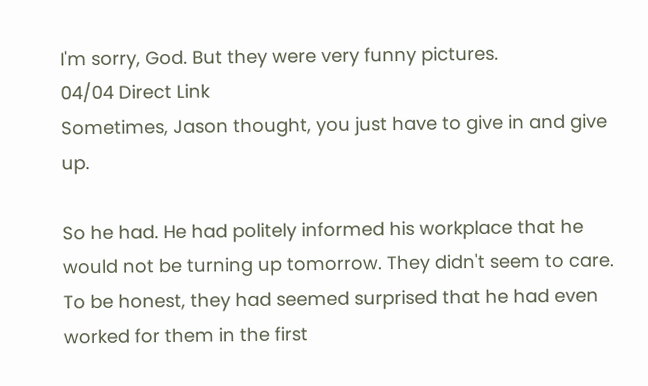I'm sorry, God. But they were very funny pictures.
04/04 Direct Link
Sometimes, Jason thought, you just have to give in and give up.

So he had. He had politely informed his workplace that he would not be turning up tomorrow. They didn't seem to care. To be honest, they had seemed surprised that he had even worked for them in the first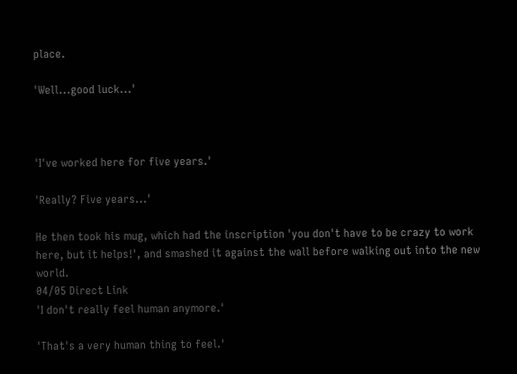place.

'Well...good luck...'



'I've worked here for five years.'

'Really? Five years...'

He then took his mug, which had the inscription 'you don't have to be crazy to work here, but it helps!', and smashed it against the wall before walking out into the new world.
04/05 Direct Link
'I don't really feel human anymore.'

'That's a very human thing to feel.'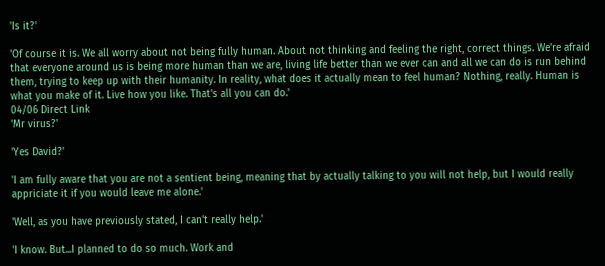'Is it?'

'Of course it is. We all worry about not being fully human. About not thinking and feeling the right, correct things. We're afraid that everyone around us is being more human than we are, living life better than we ever can and all we can do is run behind them, trying to keep up with their humanity. In reality, what does it actually mean to feel human? Nothing, really. Human is what you make of it. Live how you like. That's all you can do.'
04/06 Direct Link
'Mr virus?'

'Yes David?'

'I am fully aware that you are not a sentient being, meaning that by actually talking to you will not help, but I would really appriciate it if you would leave me alone.'

'Well, as you have previously stated, I can't really help.'

'I know. But...I planned to do so much. Work and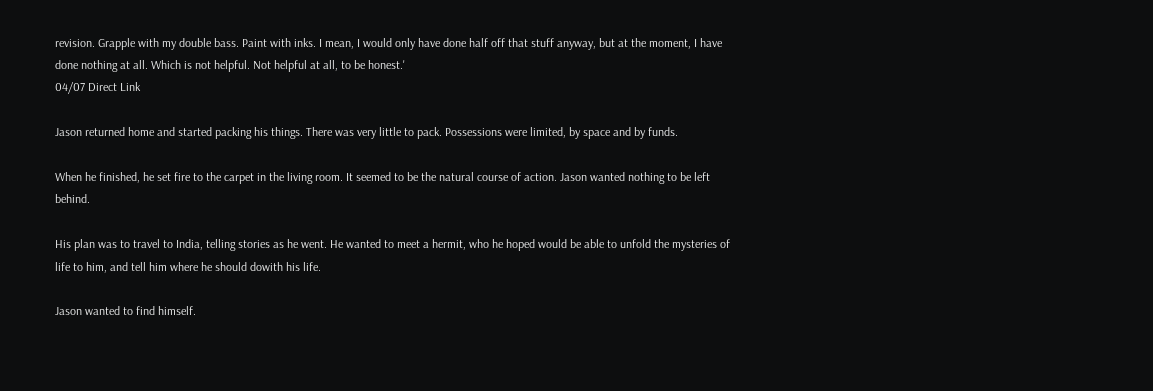revision. Grapple with my double bass. Paint with inks. I mean, I would only have done half off that stuff anyway, but at the moment, I have done nothing at all. Which is not helpful. Not helpful at all, to be honest.'
04/07 Direct Link

Jason returned home and started packing his things. There was very little to pack. Possessions were limited, by space and by funds.

When he finished, he set fire to the carpet in the living room. It seemed to be the natural course of action. Jason wanted nothing to be left behind.

His plan was to travel to India, telling stories as he went. He wanted to meet a hermit, who he hoped would be able to unfold the mysteries of life to him, and tell him where he should dowith his life.

Jason wanted to find himself.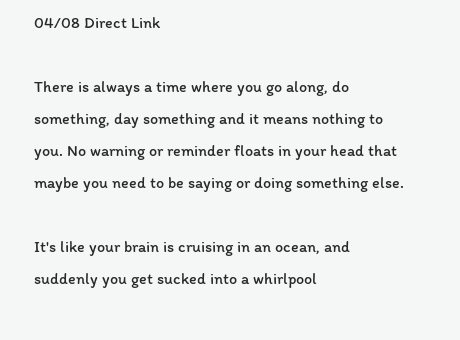04/08 Direct Link

There is always a time where you go along, do something, day something and it means nothing to you. No warning or reminder floats in your head that maybe you need to be saying or doing something else.

It's like your brain is cruising in an ocean, and suddenly you get sucked into a whirlpool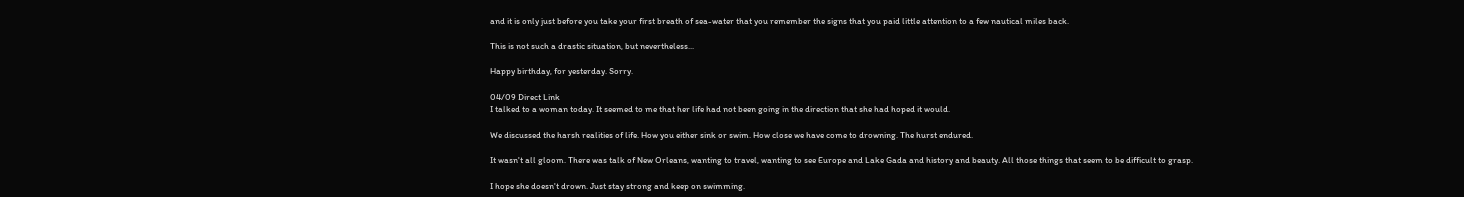and it is only just before you take your first breath of sea-water that you remember the signs that you paid little attention to a few nautical miles back.

This is not such a drastic situation, but nevertheless...

Happy birthday, for yesterday. Sorry.

04/09 Direct Link
I talked to a woman today. It seemed to me that her life had not been going in the direction that she had hoped it would.

We discussed the harsh realities of life. How you either sink or swim. How close we have come to drowning. The hurst endured.

It wasn't all gloom. There was talk of New Orleans, wanting to travel, wanting to see Europe and Lake Gada and history and beauty. All those things that seem to be difficult to grasp.

I hope she doesn't drown. Just stay strong and keep on swimming.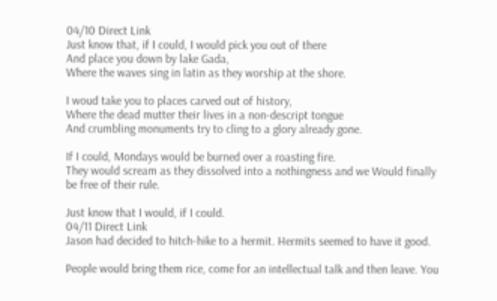04/10 Direct Link
Just know that, if I could, I would pick you out of there
And place you down by lake Gada,
Where the waves sing in latin as they worship at the shore.

I woud take you to places carved out of history,
Where the dead mutter their lives in a non-descript tongue
And crumbling monuments try to cling to a glory already gone.

If I could, Mondays would be burned over a roasting fire.
They would scream as they dissolved into a nothingness and we Would finally be free of their rule.

Just know that I would, if I could.
04/11 Direct Link
Jason had decided to hitch-hike to a hermit. Hermits seemed to have it good.

People would bring them rice, come for an intellectual talk and then leave. You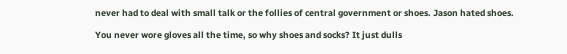never had to deal with small talk or the follies of central government or shoes. Jason hated shoes.

You never wore gloves all the time, so why shoes and socks? It just dulls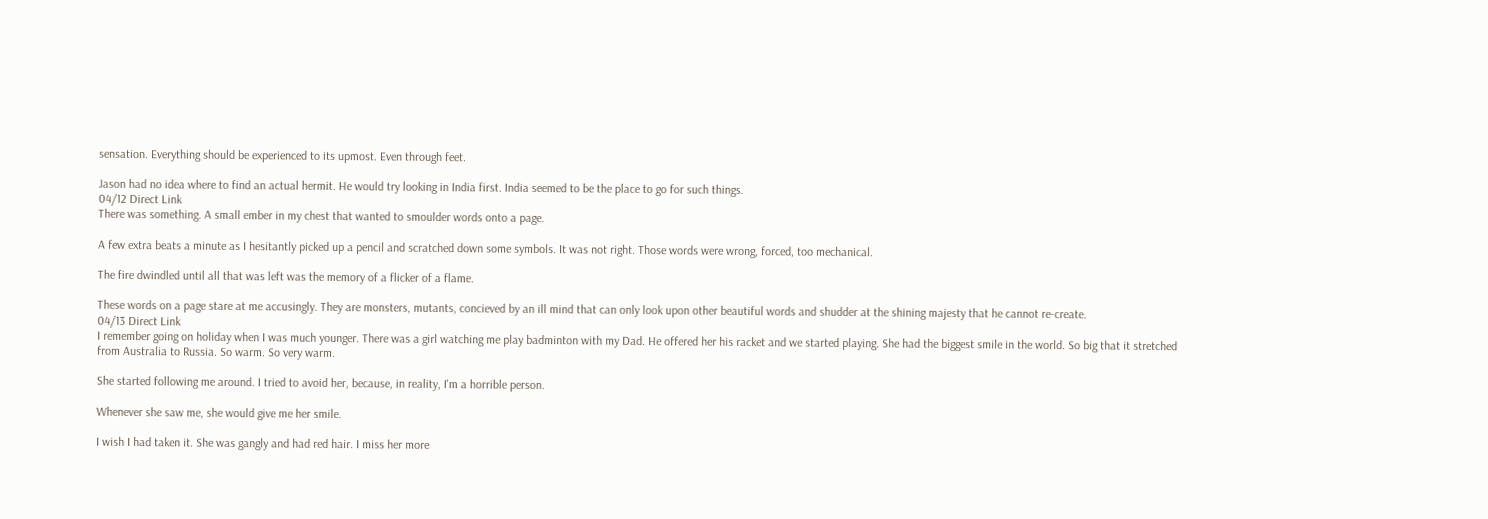sensation. Everything should be experienced to its upmost. Even through feet.

Jason had no idea where to find an actual hermit. He would try looking in India first. India seemed to be the place to go for such things.
04/12 Direct Link
There was something. A small ember in my chest that wanted to smoulder words onto a page.

A few extra beats a minute as I hesitantly picked up a pencil and scratched down some symbols. It was not right. Those words were wrong, forced, too mechanical.

The fire dwindled until all that was left was the memory of a flicker of a flame.

These words on a page stare at me accusingly. They are monsters, mutants, concieved by an ill mind that can only look upon other beautiful words and shudder at the shining majesty that he cannot re-create.
04/13 Direct Link
I remember going on holiday when I was much younger. There was a girl watching me play badminton with my Dad. He offered her his racket and we started playing. She had the biggest smile in the world. So big that it stretched from Australia to Russia. So warm. So very warm.

She started following me around. I tried to avoid her, because, in reality, I'm a horrible person.

Whenever she saw me, she would give me her smile.

I wish I had taken it. She was gangly and had red hair. I miss her more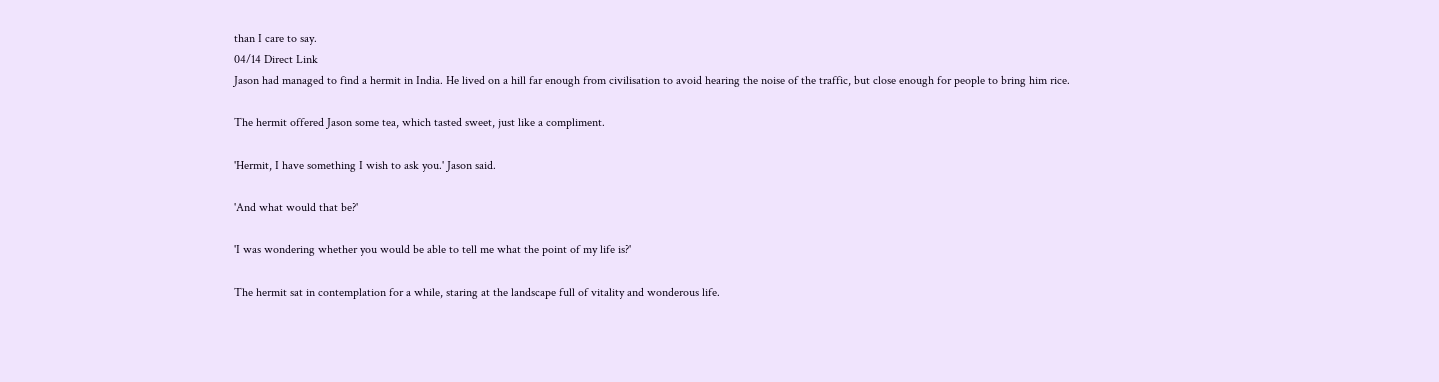than I care to say.
04/14 Direct Link
Jason had managed to find a hermit in India. He lived on a hill far enough from civilisation to avoid hearing the noise of the traffic, but close enough for people to bring him rice.

The hermit offered Jason some tea, which tasted sweet, just like a compliment.

'Hermit, I have something I wish to ask you.' Jason said.

'And what would that be?'

'I was wondering whether you would be able to tell me what the point of my life is?'

The hermit sat in contemplation for a while, staring at the landscape full of vitality and wonderous life.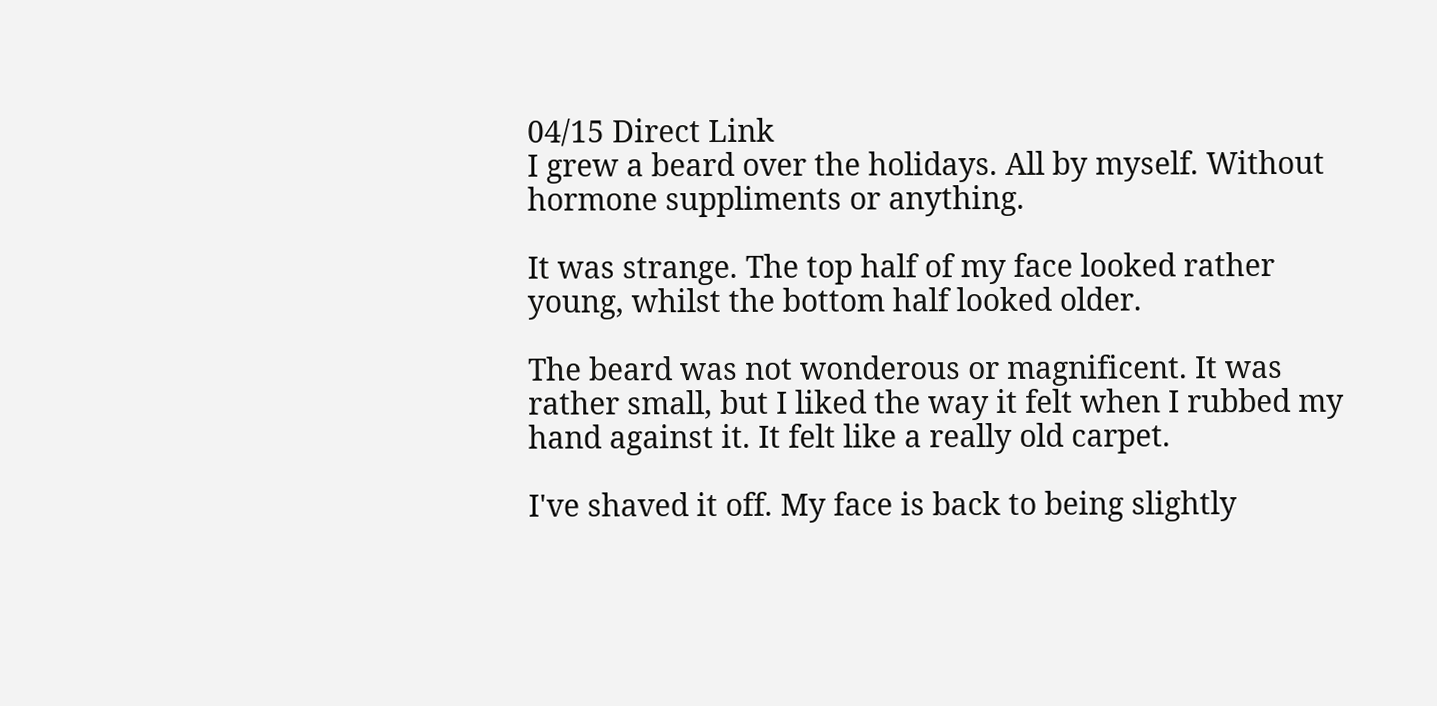04/15 Direct Link
I grew a beard over the holidays. All by myself. Without hormone suppliments or anything.

It was strange. The top half of my face looked rather young, whilst the bottom half looked older.

The beard was not wonderous or magnificent. It was rather small, but I liked the way it felt when I rubbed my hand against it. It felt like a really old carpet.

I've shaved it off. My face is back to being slightly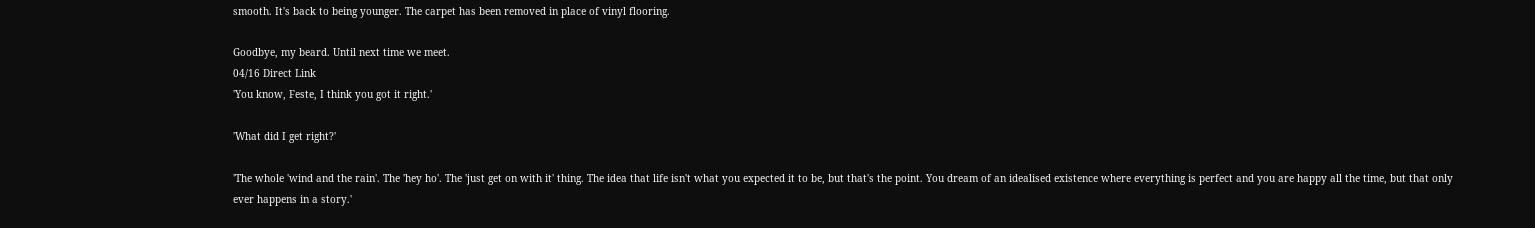smooth. It's back to being younger. The carpet has been removed in place of vinyl flooring.

Goodbye, my beard. Until next time we meet.
04/16 Direct Link
'You know, Feste, I think you got it right.'

'What did I get right?'

'The whole 'wind and the rain'. The 'hey ho'. The 'just get on with it' thing. The idea that life isn't what you expected it to be, but that's the point. You dream of an idealised existence where everything is perfect and you are happy all the time, but that only ever happens in a story.'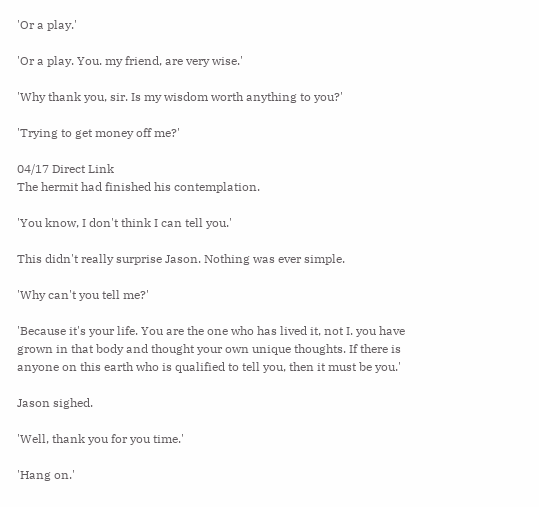'Or a play.'

'Or a play. You. my friend, are very wise.'

'Why thank you, sir. Is my wisdom worth anything to you?'

'Trying to get money off me?'

04/17 Direct Link
The hermit had finished his contemplation.

'You know, I don't think I can tell you.'

This didn't really surprise Jason. Nothing was ever simple.

'Why can't you tell me?'

'Because it's your life. You are the one who has lived it, not I. you have grown in that body and thought your own unique thoughts. If there is anyone on this earth who is qualified to tell you, then it must be you.'

Jason sighed.

'Well, thank you for you time.'

'Hang on.'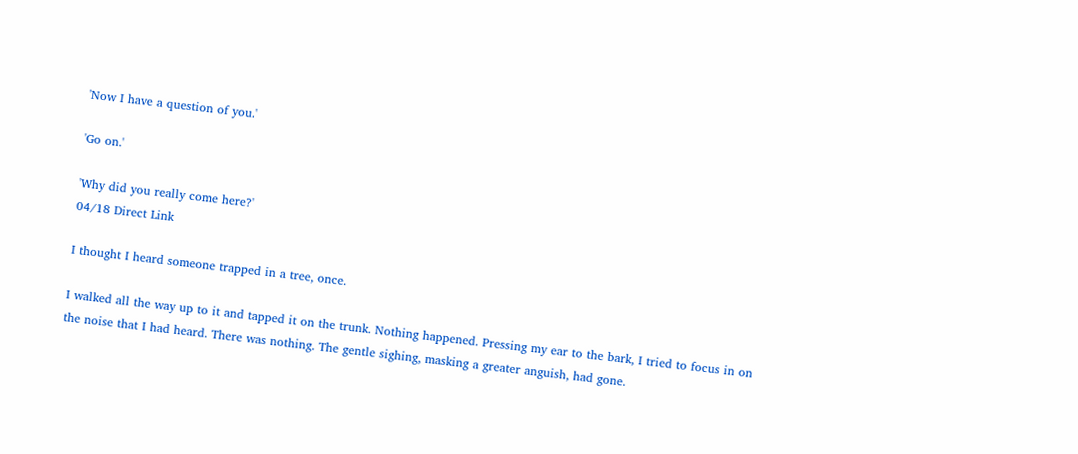'Now I have a question of you.'

'Go on.'

'Why did you really come here?'
04/18 Direct Link

I thought I heard someone trapped in a tree, once.

I walked all the way up to it and tapped it on the trunk. Nothing happened. Pressing my ear to the bark, I tried to focus in on the noise that I had heard. There was nothing. The gentle sighing, masking a greater anguish, had gone.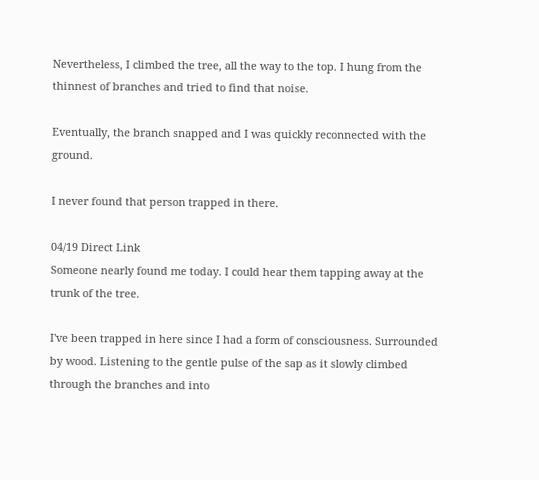Nevertheless, I climbed the tree, all the way to the top. I hung from the thinnest of branches and tried to find that noise.

Eventually, the branch snapped and I was quickly reconnected with the ground.

I never found that person trapped in there.

04/19 Direct Link
Someone nearly found me today. I could hear them tapping away at the trunk of the tree.

I've been trapped in here since I had a form of consciousness. Surrounded by wood. Listening to the gentle pulse of the sap as it slowly climbed through the branches and into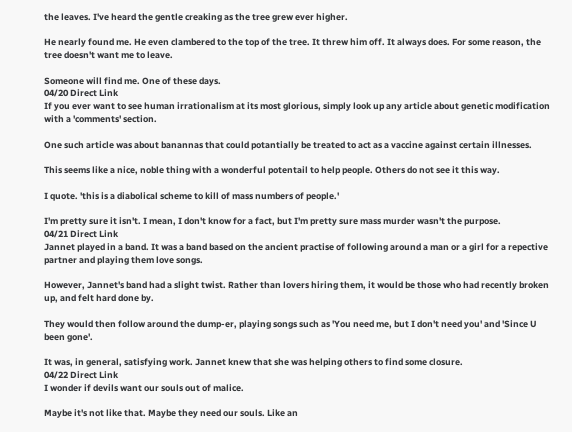the leaves. I've heard the gentle creaking as the tree grew ever higher.

He nearly found me. He even clambered to the top of the tree. It threw him off. It always does. For some reason, the tree doesn't want me to leave.

Someone will find me. One of these days.
04/20 Direct Link
If you ever want to see human irrationalism at its most glorious, simply look up any article about genetic modification with a 'comments' section.

One such article was about banannas that could potantially be treated to act as a vaccine against certain illnesses.

This seems like a nice, noble thing with a wonderful potentail to help people. Others do not see it this way.

I quote. 'this is a diabolical scheme to kill of mass numbers of people.'

I'm pretty sure it isn't. I mean, I don't know for a fact, but I'm pretty sure mass murder wasn't the purpose.
04/21 Direct Link
Jannet played in a band. It was a band based on the ancient practise of following around a man or a girl for a repective partner and playing them love songs.

However, Jannet's band had a slight twist. Rather than lovers hiring them, it would be those who had recently broken up, and felt hard done by.

They would then follow around the dump-er, playing songs such as 'You need me, but I don't need you' and 'Since U been gone'.

It was, in general, satisfying work. Jannet knew that she was helping others to find some closure.
04/22 Direct Link
I wonder if devils want our souls out of malice.

Maybe it's not like that. Maybe they need our souls. Like an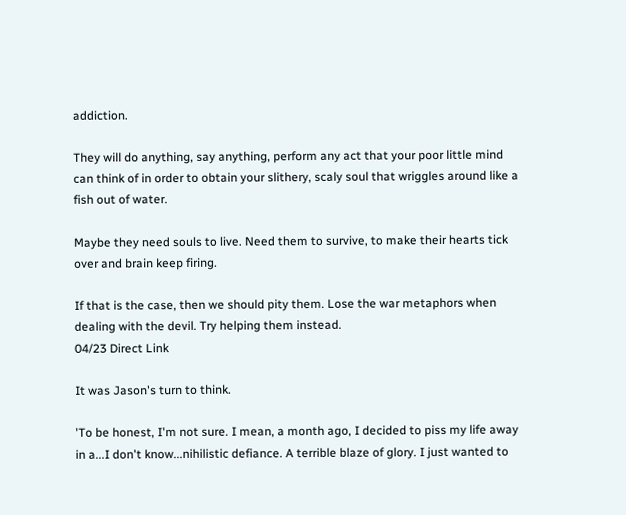addiction.

They will do anything, say anything, perform any act that your poor little mind can think of in order to obtain your slithery, scaly soul that wriggles around like a fish out of water.

Maybe they need souls to live. Need them to survive, to make their hearts tick over and brain keep firing.

If that is the case, then we should pity them. Lose the war metaphors when dealing with the devil. Try helping them instead.
04/23 Direct Link

It was Jason's turn to think.

'To be honest, I'm not sure. I mean, a month ago, I decided to piss my life away in a...I don't know...nihilistic defiance. A terrible blaze of glory. I just wanted to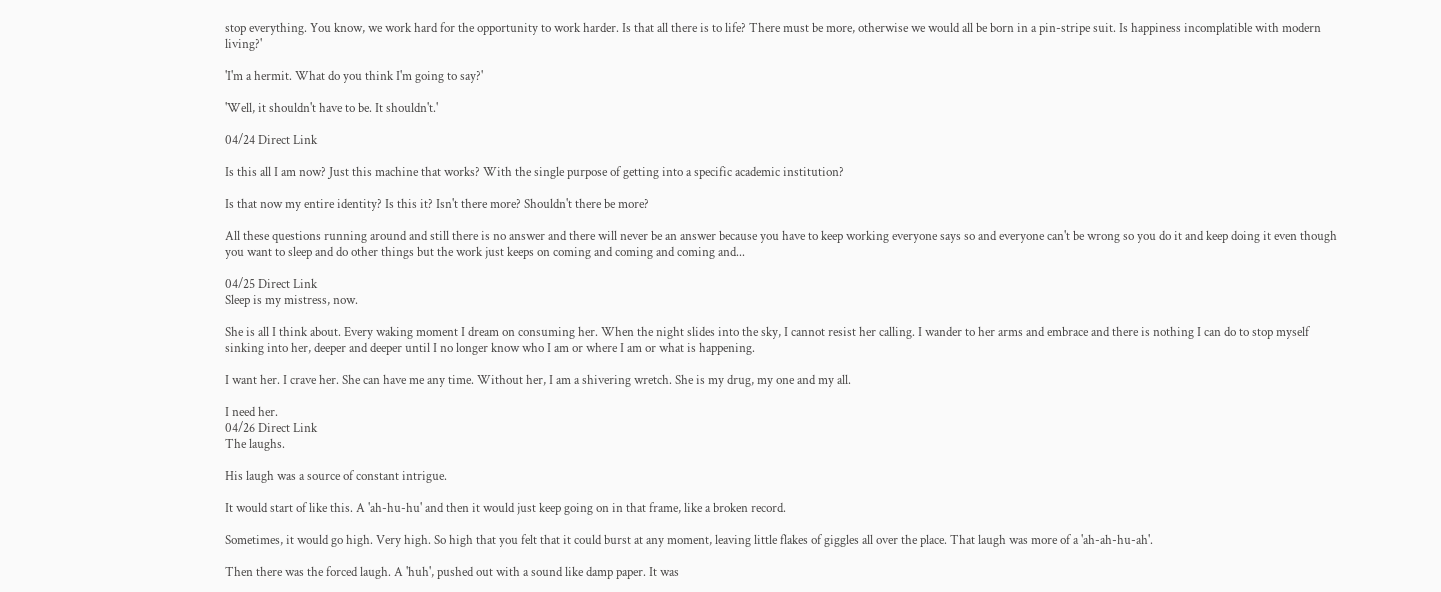stop everything. You know, we work hard for the opportunity to work harder. Is that all there is to life? There must be more, otherwise we would all be born in a pin-stripe suit. Is happiness incomplatible with modern living?'

'I'm a hermit. What do you think I'm going to say?'

'Well, it shouldn't have to be. It shouldn't.'

04/24 Direct Link

Is this all I am now? Just this machine that works? With the single purpose of getting into a specific academic institution?

Is that now my entire identity? Is this it? Isn't there more? Shouldn't there be more?

All these questions running around and still there is no answer and there will never be an answer because you have to keep working everyone says so and everyone can't be wrong so you do it and keep doing it even though you want to sleep and do other things but the work just keeps on coming and coming and coming and...

04/25 Direct Link
Sleep is my mistress, now.

She is all I think about. Every waking moment I dream on consuming her. When the night slides into the sky, I cannot resist her calling. I wander to her arms and embrace and there is nothing I can do to stop myself sinking into her, deeper and deeper until I no longer know who I am or where I am or what is happening.

I want her. I crave her. She can have me any time. Without her, I am a shivering wretch. She is my drug, my one and my all.

I need her.
04/26 Direct Link
The laughs.

His laugh was a source of constant intrigue.

It would start of like this. A 'ah-hu-hu' and then it would just keep going on in that frame, like a broken record.

Sometimes, it would go high. Very high. So high that you felt that it could burst at any moment, leaving little flakes of giggles all over the place. That laugh was more of a 'ah-ah-hu-ah'.

Then there was the forced laugh. A 'huh', pushed out with a sound like damp paper. It was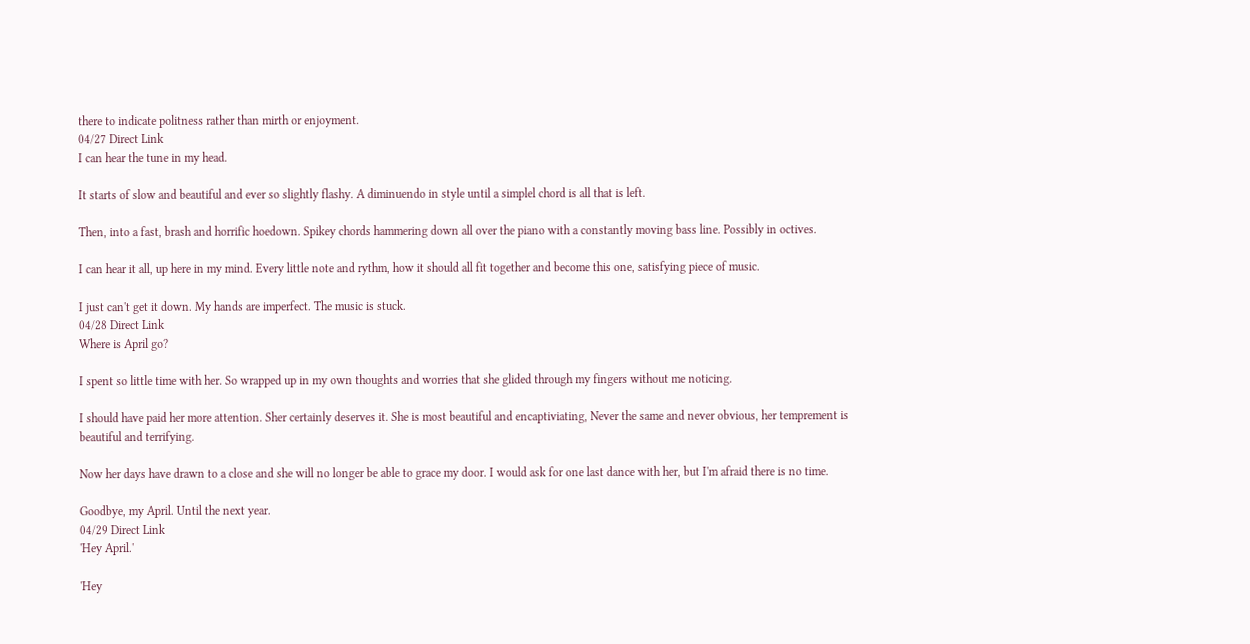there to indicate politness rather than mirth or enjoyment.
04/27 Direct Link
I can hear the tune in my head.

It starts of slow and beautiful and ever so slightly flashy. A diminuendo in style until a simplel chord is all that is left.

Then, into a fast, brash and horrific hoedown. Spikey chords hammering down all over the piano with a constantly moving bass line. Possibly in octives.

I can hear it all, up here in my mind. Every little note and rythm, how it should all fit together and become this one, satisfying piece of music.

I just can't get it down. My hands are imperfect. The music is stuck.
04/28 Direct Link
Where is April go?

I spent so little time with her. So wrapped up in my own thoughts and worries that she glided through my fingers without me noticing.

I should have paid her more attention. Sher certainly deserves it. She is most beautiful and encaptiviating, Never the same and never obvious, her temprement is beautiful and terrifying.

Now her days have drawn to a close and she will no longer be able to grace my door. I would ask for one last dance with her, but I'm afraid there is no time.

Goodbye, my April. Until the next year.
04/29 Direct Link
'Hey April.'

'Hey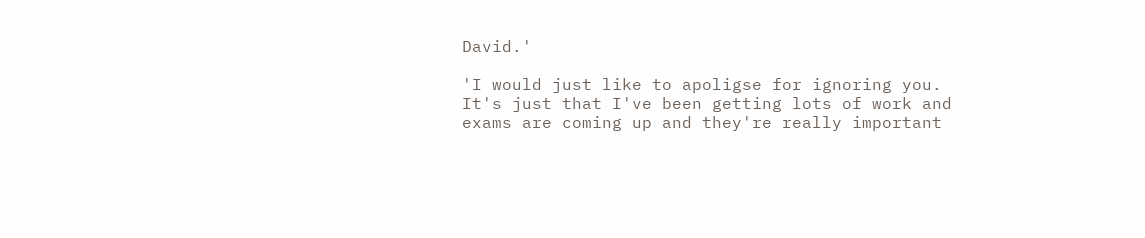David.'

'I would just like to apoligse for ignoring you. It's just that I've been getting lots of work and exams are coming up and they're really important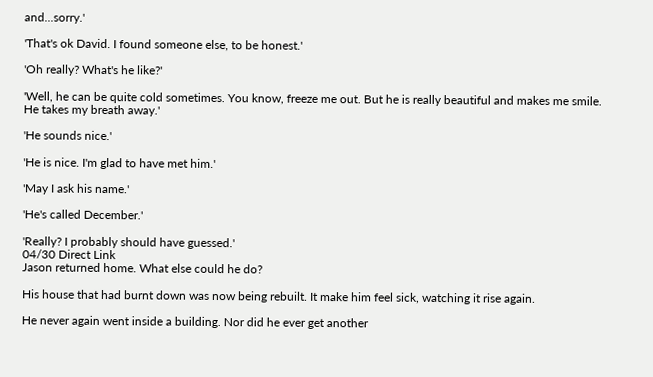and...sorry.'

'That's ok David. I found someone else, to be honest.'

'Oh really? What's he like?'

'Well, he can be quite cold sometimes. You know, freeze me out. But he is really beautiful and makes me smile. He takes my breath away.'

'He sounds nice.'

'He is nice. I'm glad to have met him.'

'May I ask his name.'

'He's called December.'

'Really? I probably should have guessed.'
04/30 Direct Link
Jason returned home. What else could he do?

His house that had burnt down was now being rebuilt. It make him feel sick, watching it rise again.

He never again went inside a building. Nor did he ever get another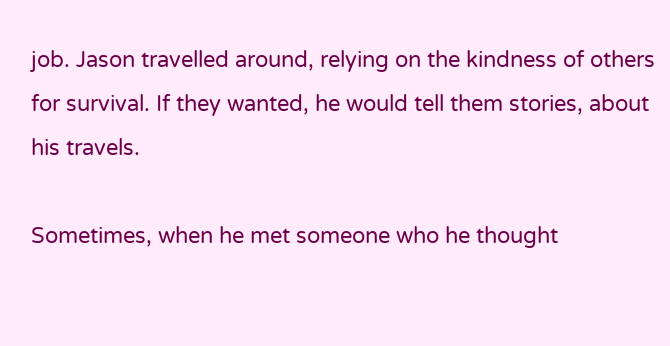job. Jason travelled around, relying on the kindness of others for survival. If they wanted, he would tell them stories, about his travels.

Sometimes, when he met someone who he thought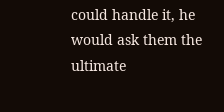could handle it, he would ask them the ultimate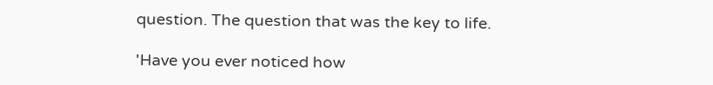question. The question that was the key to life.

'Have you ever noticed how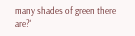many shades of green there are?'